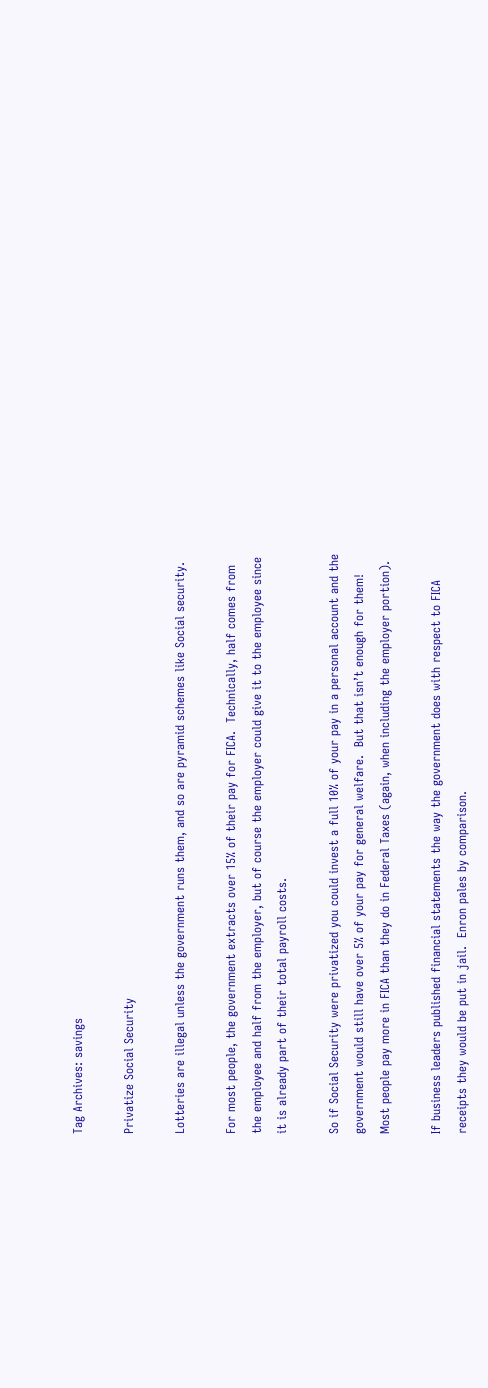Tag Archives: savings

Privatize Social Security

Lotteries are illegal unless the government runs them, and so are pyramid schemes like Social security.

For most people, the government extracts over 15% of their pay for FICA.  Technically, half comes from the employee and half from the employer, but of course the employer could give it to the employee since it is already part of their total payroll costs.

So if Social Security were privatized you could invest a full 10% of your pay in a personal account and the government would still have over 5% of your pay for general welfare.  But that isn’t enough for them!  Most people pay more in FICA than they do in Federal Taxes (again, when including the employer portion).

If business leaders published financial statements the way the government does with respect to FICA receipts they would be put in jail.  Enron pales by comparison.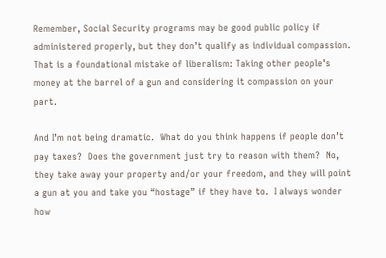Remember, Social Security programs may be good public policy if administered properly, but they don’t qualify as individual compassion.  That is a foundational mistake of liberalism: Taking other people’s money at the barrel of a gun and considering it compassion on your part.

And I’m not being dramatic.  What do you think happens if people don’t pay taxes?  Does the government just try to reason with them?  No, they take away your property and/or your freedom, and they will point a gun at you and take you “hostage” if they have to.  I always wonder how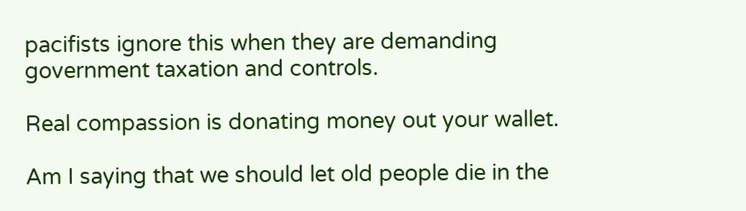pacifists ignore this when they are demanding government taxation and controls.

Real compassion is donating money out your wallet.

Am I saying that we should let old people die in the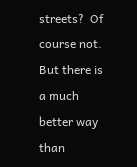streets?  Of course not.  But there is a much better way than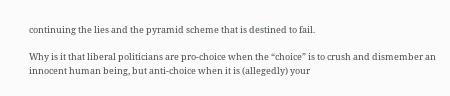continuing the lies and the pyramid scheme that is destined to fail.

Why is it that liberal politicians are pro-choice when the “choice” is to crush and dismember an innocent human being, but anti-choice when it is (allegedly) your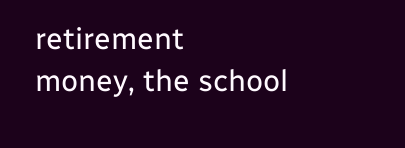retirement money, the school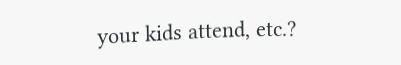your kids attend, etc.?